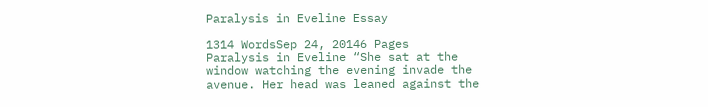Paralysis in Eveline Essay

1314 WordsSep 24, 20146 Pages
Paralysis in Eveline “She sat at the window watching the evening invade the avenue. Her head was leaned against the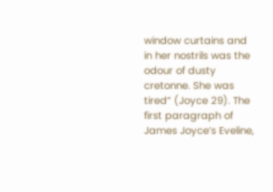window curtains and in her nostrils was the odour of dusty cretonne. She was tired” (Joyce 29). The first paragraph of James Joyce’s Eveline,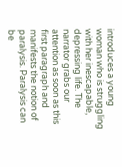introduces a young woman who is struggling with her inescapable, depressing life. The narrator grabs our attention as soon as this first paragraph and manifests the notion of paralysis. Paralysis can be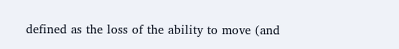defined as the loss of the ability to move (and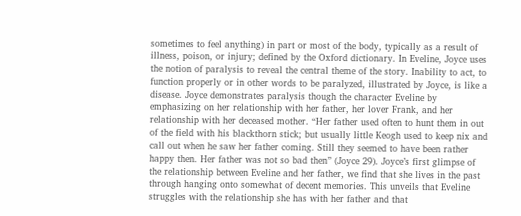sometimes to feel anything) in part or most of the body, typically as a result of illness, poison, or injury; defined by the Oxford dictionary. In Eveline, Joyce uses the notion of paralysis to reveal the central theme of the story. Inability to act, to function properly or in other words to be paralyzed, illustrated by Joyce, is like a disease. Joyce demonstrates paralysis though the character Eveline by emphasizing on her relationship with her father, her lover Frank, and her relationship with her deceased mother. “Her father used often to hunt them in out of the field with his blackthorn stick; but usually little Keogh used to keep nix and call out when he saw her father coming. Still they seemed to have been rather happy then. Her father was not so bad then” (Joyce 29). Joyce’s first glimpse of the relationship between Eveline and her father, we find that she lives in the past through hanging onto somewhat of decent memories. This unveils that Eveline struggles with the relationship she has with her father and that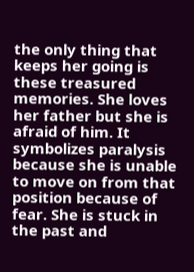the only thing that keeps her going is these treasured memories. She loves her father but she is afraid of him. It symbolizes paralysis because she is unable to move on from that position because of fear. She is stuck in the past and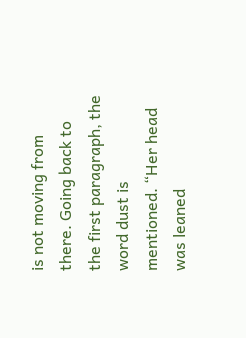is not moving from there. Going back to the first paragraph, the word dust is mentioned. “Her head was leaned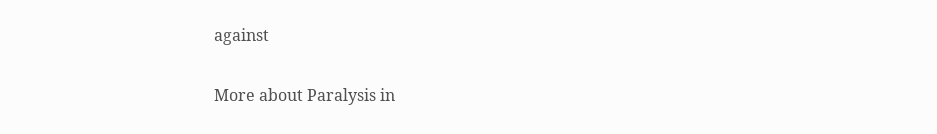against

More about Paralysis in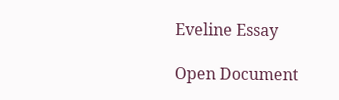Eveline Essay

Open Document